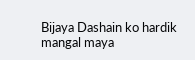Bijaya Dashain ko hardik mangal maya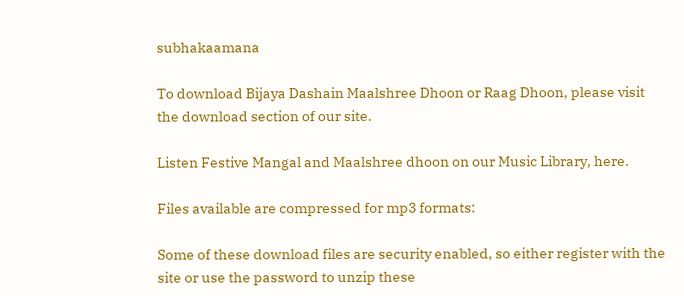subhakaamana

To download Bijaya Dashain Maalshree Dhoon or Raag Dhoon, please visit the download section of our site.

Listen Festive Mangal and Maalshree dhoon on our Music Library, here.

Files available are compressed for mp3 formats:

Some of these download files are security enabled, so either register with the site or use the password to unzip these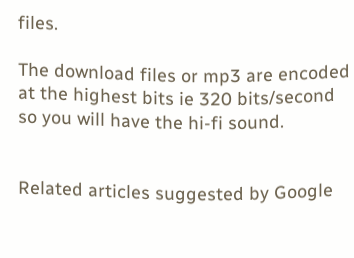files.

The download files or mp3 are encoded at the highest bits ie 320 bits/second so you will have the hi-fi sound.


Related articles suggested by Google